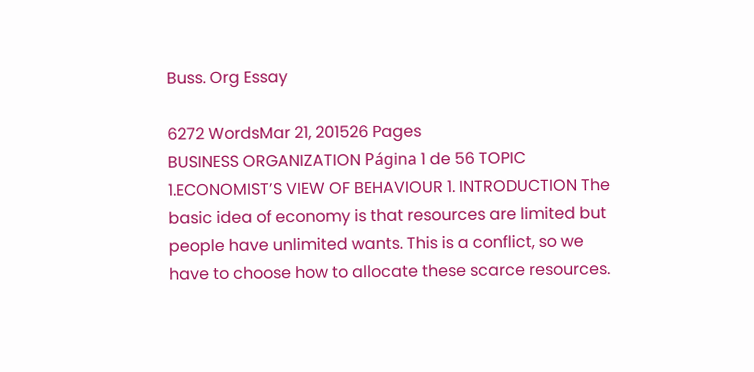Buss. Org Essay

6272 WordsMar 21, 201526 Pages
BUSINESS ORGANIZATION Página 1 de 56 TOPIC 1.ECONOMIST’S VIEW OF BEHAVIOUR 1. INTRODUCTION The basic idea of economy is that resources are limited but people have unlimited wants. This is a conflict, so we have to choose how to allocate these scarce resources.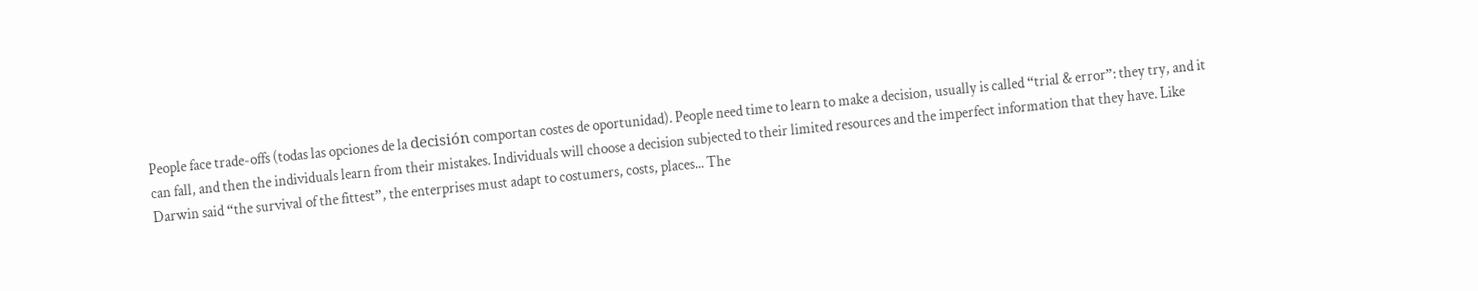People face trade-offs (todas las opciones de la decisión comportan costes de oportunidad). People need time to learn to make a decision, usually is called “trial & error”: they try, and it can fall, and then the individuals learn from their mistakes. Individuals will choose a decision subjected to their limited resources and the imperfect information that they have. Like Darwin said “the survival of the fittest”, the enterprises must adapt to costumers, costs, places... The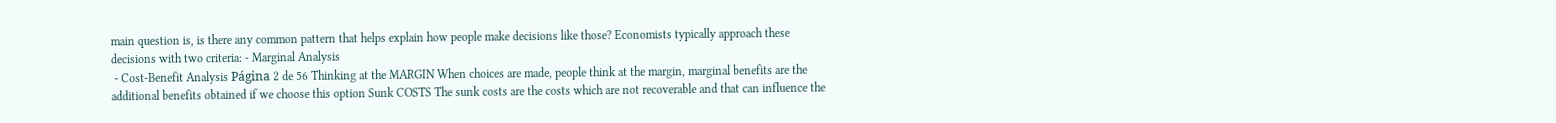main question is, is there any common pattern that helps explain how people make decisions like those? Economists typically approach these decisions with two criteria: - Marginal Analysis
 - Cost-Benefit Analysis Página 2 de 56 Thinking at the MARGIN When choices are made, people think at the margin, marginal benefits are the additional benefits obtained if we choose this option Sunk COSTS The sunk costs are the costs which are not recoverable and that can influence the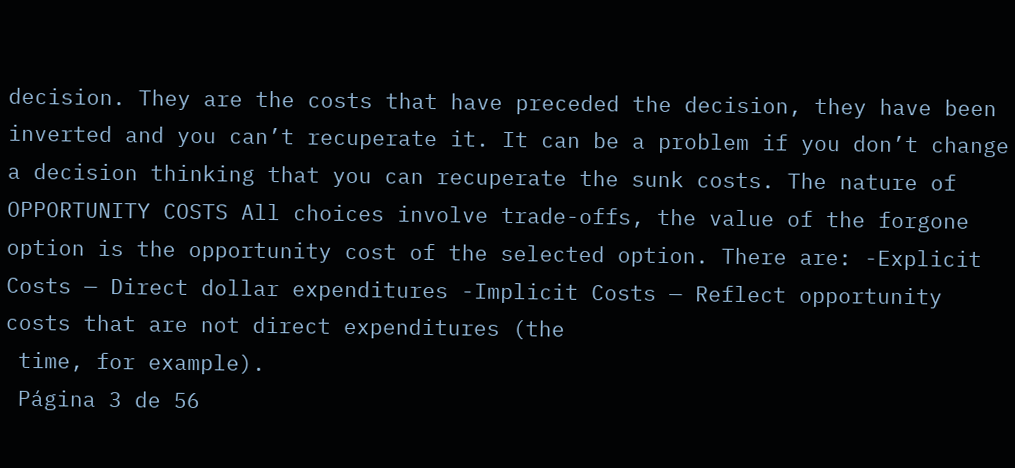decision. They are the costs that have preceded the decision, they have been inverted and you can’t recuperate it. It can be a problem if you don’t change a decision thinking that you can recuperate the sunk costs. The nature of OPPORTUNITY COSTS All choices involve trade-offs, the value of the forgone option is the opportunity cost of the selected option. There are: -Explicit Costs — Direct dollar expenditures -Implicit Costs — Reflect opportunity costs that are not direct expenditures (the
 time, for example).
 Página 3 de 56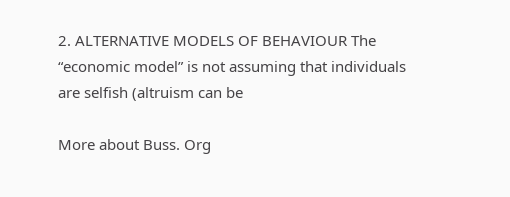2. ALTERNATIVE MODELS OF BEHAVIOUR The “economic model” is not assuming that individuals are selfish (altruism can be

More about Buss. Org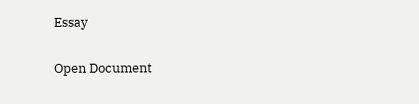Essay

Open Document